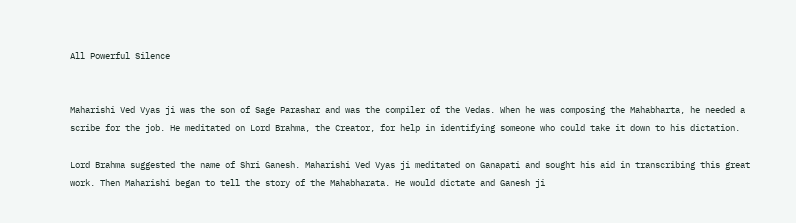All Powerful Silence


Maharishi Ved Vyas ji was the son of Sage Parashar and was the compiler of the Vedas. When he was composing the Mahabharta, he needed a scribe for the job. He meditated on Lord Brahma, the Creator, for help in identifying someone who could take it down to his dictation.

Lord Brahma suggested the name of Shri Ganesh. Maharishi Ved Vyas ji meditated on Ganapati and sought his aid in transcribing this great work. Then Maharishi began to tell the story of the Mahabharata. He would dictate and Ganesh ji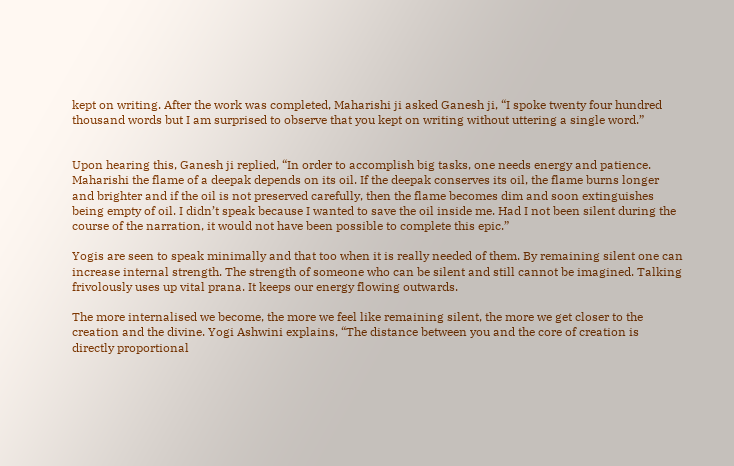kept on writing. After the work was completed, Maharishi ji asked Ganesh ji, “I spoke twenty four hundred thousand words but I am surprised to observe that you kept on writing without uttering a single word.”


Upon hearing this, Ganesh ji replied, “In order to accomplish big tasks, one needs energy and patience. Maharishi the flame of a deepak depends on its oil. If the deepak conserves its oil, the flame burns longer and brighter and if the oil is not preserved carefully, then the flame becomes dim and soon extinguishes being empty of oil. I didn’t speak because I wanted to save the oil inside me. Had I not been silent during the course of the narration, it would not have been possible to complete this epic.”

Yogis are seen to speak minimally and that too when it is really needed of them. By remaining silent one can increase internal strength. The strength of someone who can be silent and still cannot be imagined. Talking frivolously uses up vital prana. It keeps our energy flowing outwards.

The more internalised we become, the more we feel like remaining silent, the more we get closer to the creation and the divine. Yogi Ashwini explains, “The distance between you and the core of creation is directly proportional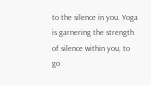to the silence in you. Yoga is garnering the strength of silence within you, to go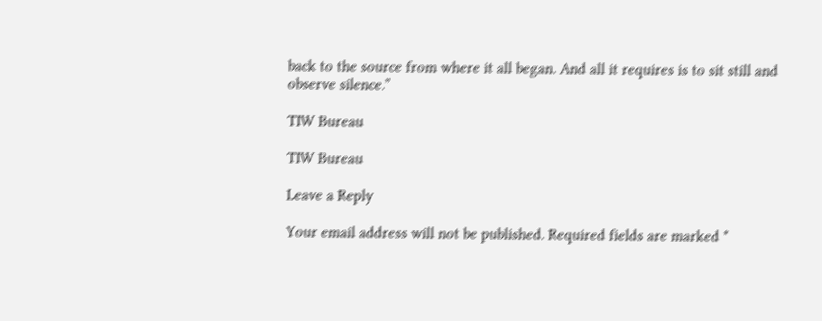back to the source from where it all began. And all it requires is to sit still and observe silence.”

TIW Bureau

TIW Bureau

Leave a Reply

Your email address will not be published. Required fields are marked *